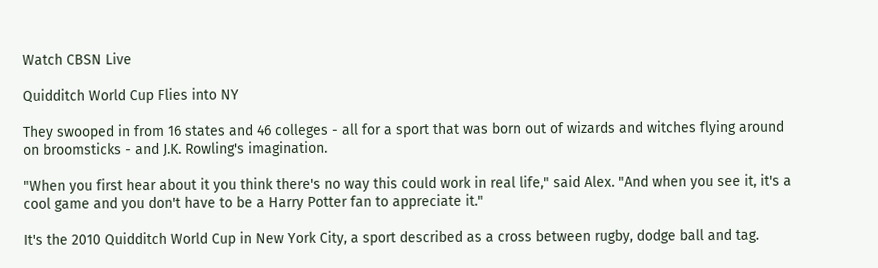Watch CBSN Live

Quidditch World Cup Flies into NY

They swooped in from 16 states and 46 colleges - all for a sport that was born out of wizards and witches flying around on broomsticks - and J.K. Rowling's imagination.

"When you first hear about it you think there's no way this could work in real life," said Alex. "And when you see it, it's a cool game and you don't have to be a Harry Potter fan to appreciate it."

It's the 2010 Quidditch World Cup in New York City, a sport described as a cross between rugby, dodge ball and tag.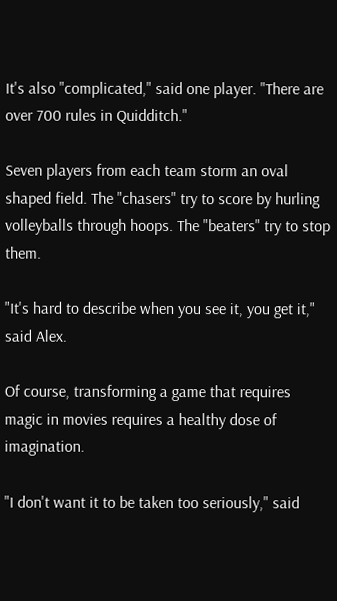It's also "complicated," said one player. "There are over 700 rules in Quidditch."

Seven players from each team storm an oval shaped field. The "chasers" try to score by hurling volleyballs through hoops. The "beaters" try to stop them.

"It's hard to describe when you see it, you get it," said Alex.

Of course, transforming a game that requires magic in movies requires a healthy dose of imagination.

"I don't want it to be taken too seriously," said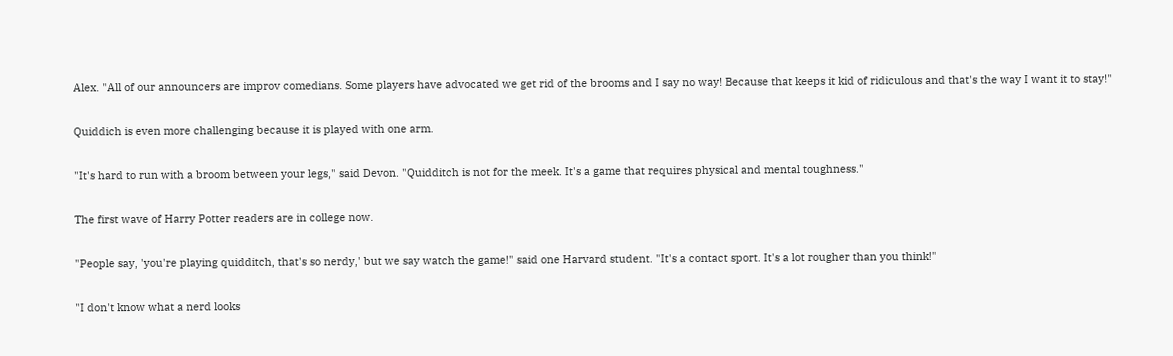Alex. "All of our announcers are improv comedians. Some players have advocated we get rid of the brooms and I say no way! Because that keeps it kid of ridiculous and that's the way I want it to stay!"

Quiddich is even more challenging because it is played with one arm.

"It's hard to run with a broom between your legs," said Devon. "Quidditch is not for the meek. It's a game that requires physical and mental toughness."

The first wave of Harry Potter readers are in college now.

"People say, 'you're playing quidditch, that's so nerdy,' but we say watch the game!" said one Harvard student. "It's a contact sport. It's a lot rougher than you think!"

"I don't know what a nerd looks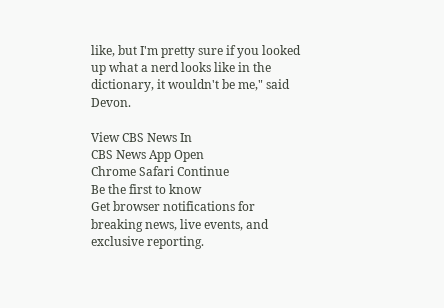like, but I'm pretty sure if you looked up what a nerd looks like in the dictionary, it wouldn't be me," said Devon.

View CBS News In
CBS News App Open
Chrome Safari Continue
Be the first to know
Get browser notifications for breaking news, live events, and exclusive reporting.